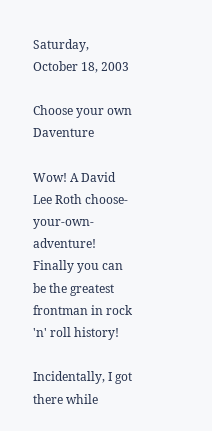Saturday, October 18, 2003

Choose your own Daventure

Wow! A David Lee Roth choose-your-own-adventure! Finally you can be the greatest frontman in rock 'n' roll history!

Incidentally, I got there while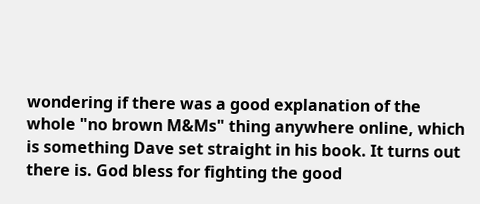wondering if there was a good explanation of the whole "no brown M&Ms" thing anywhere online, which is something Dave set straight in his book. It turns out there is. God bless for fighting the good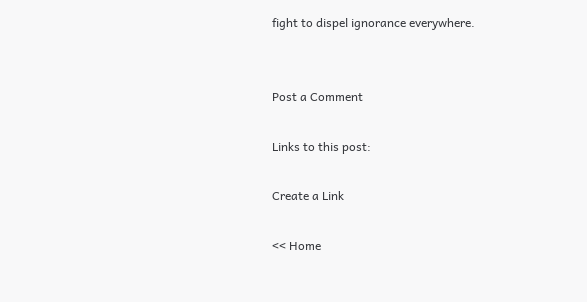fight to dispel ignorance everywhere.


Post a Comment

Links to this post:

Create a Link

<< Home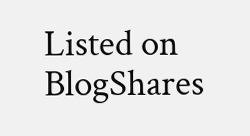Listed on BlogShares